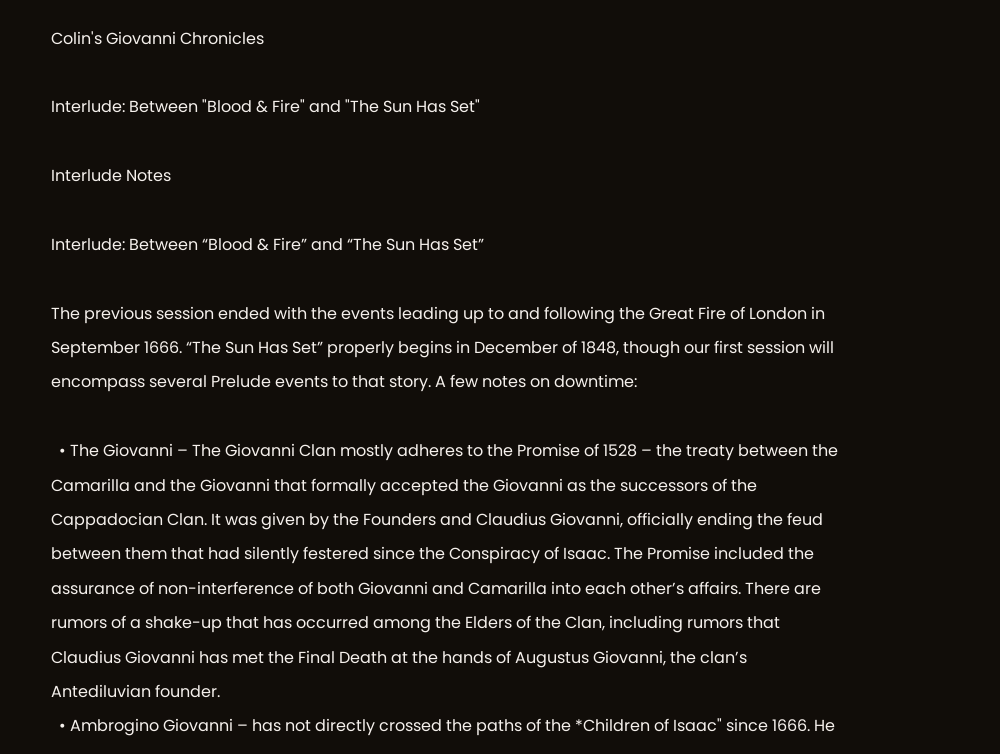Colin's Giovanni Chronicles

Interlude: Between "Blood & Fire" and "The Sun Has Set"

Interlude Notes

Interlude: Between “Blood & Fire” and “The Sun Has Set”

The previous session ended with the events leading up to and following the Great Fire of London in September 1666. “The Sun Has Set” properly begins in December of 1848, though our first session will encompass several Prelude events to that story. A few notes on downtime:

  • The Giovanni – The Giovanni Clan mostly adheres to the Promise of 1528 – the treaty between the Camarilla and the Giovanni that formally accepted the Giovanni as the successors of the Cappadocian Clan. It was given by the Founders and Claudius Giovanni, officially ending the feud between them that had silently festered since the Conspiracy of Isaac. The Promise included the assurance of non-interference of both Giovanni and Camarilla into each other’s affairs. There are rumors of a shake-up that has occurred among the Elders of the Clan, including rumors that Claudius Giovanni has met the Final Death at the hands of Augustus Giovanni, the clan’s Antediluvian founder.
  • Ambrogino Giovanni – has not directly crossed the paths of the *Children of Isaac" since 1666. He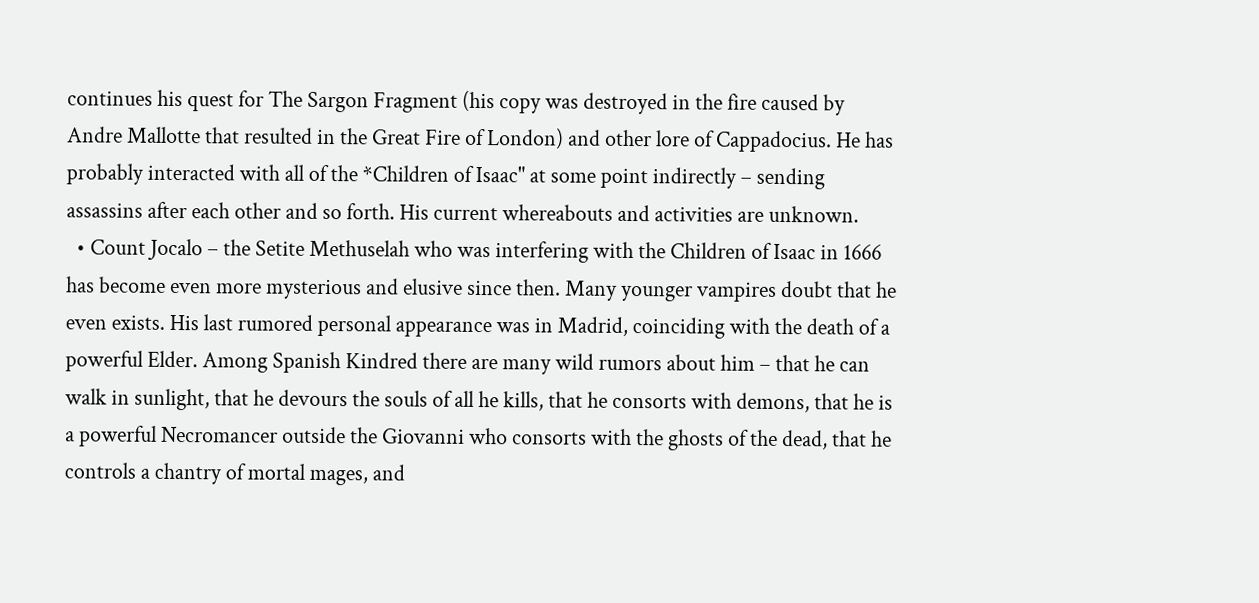continues his quest for The Sargon Fragment (his copy was destroyed in the fire caused by Andre Mallotte that resulted in the Great Fire of London) and other lore of Cappadocius. He has probably interacted with all of the *Children of Isaac" at some point indirectly – sending assassins after each other and so forth. His current whereabouts and activities are unknown.
  • Count Jocalo – the Setite Methuselah who was interfering with the Children of Isaac in 1666 has become even more mysterious and elusive since then. Many younger vampires doubt that he even exists. His last rumored personal appearance was in Madrid, coinciding with the death of a powerful Elder. Among Spanish Kindred there are many wild rumors about him – that he can walk in sunlight, that he devours the souls of all he kills, that he consorts with demons, that he is a powerful Necromancer outside the Giovanni who consorts with the ghosts of the dead, that he controls a chantry of mortal mages, and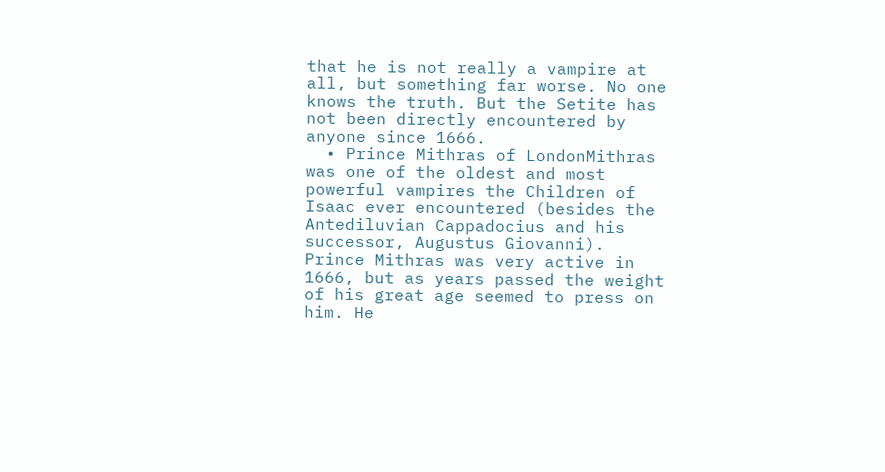that he is not really a vampire at all, but something far worse. No one knows the truth. But the Setite has not been directly encountered by anyone since 1666.
  • Prince Mithras of LondonMithras was one of the oldest and most powerful vampires the Children of Isaac ever encountered (besides the Antediluvian Cappadocius and his successor, Augustus Giovanni). Prince Mithras was very active in 1666, but as years passed the weight of his great age seemed to press on him. He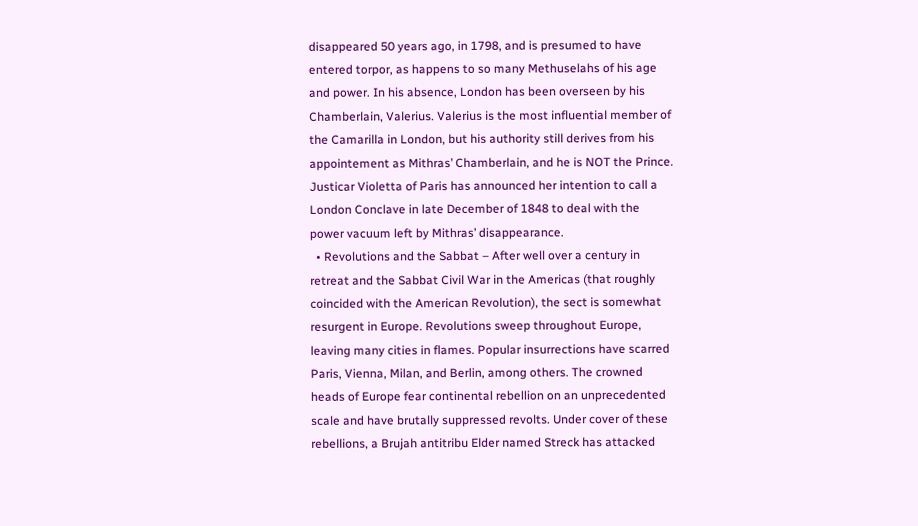disappeared 50 years ago, in 1798, and is presumed to have entered torpor, as happens to so many Methuselahs of his age and power. In his absence, London has been overseen by his Chamberlain, Valerius. Valerius is the most influential member of the Camarilla in London, but his authority still derives from his appointement as Mithras’ Chamberlain, and he is NOT the Prince. Justicar Violetta of Paris has announced her intention to call a London Conclave in late December of 1848 to deal with the power vacuum left by Mithras’ disappearance.
  • Revolutions and the Sabbat – After well over a century in retreat and the Sabbat Civil War in the Americas (that roughly coincided with the American Revolution), the sect is somewhat resurgent in Europe. Revolutions sweep throughout Europe, leaving many cities in flames. Popular insurrections have scarred Paris, Vienna, Milan, and Berlin, among others. The crowned heads of Europe fear continental rebellion on an unprecedented scale and have brutally suppressed revolts. Under cover of these rebellions, a Brujah antitribu Elder named Streck has attacked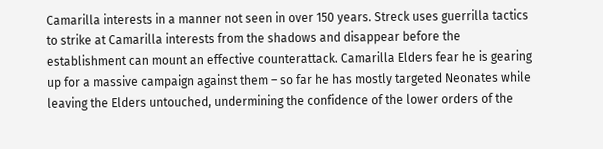Camarilla interests in a manner not seen in over 150 years. Streck uses guerrilla tactics to strike at Camarilla interests from the shadows and disappear before the establishment can mount an effective counterattack. Camarilla Elders fear he is gearing up for a massive campaign against them – so far he has mostly targeted Neonates while leaving the Elders untouched, undermining the confidence of the lower orders of the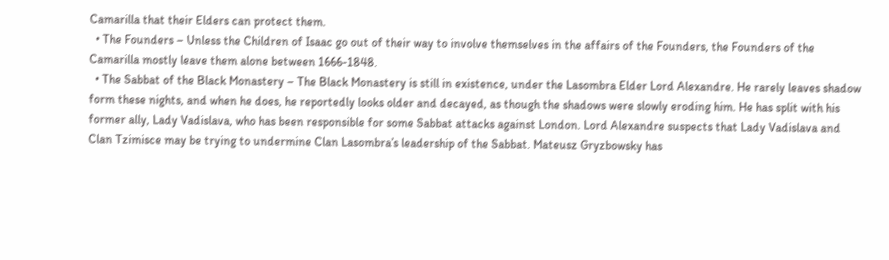Camarilla that their Elders can protect them.
  • The Founders – Unless the Children of Isaac go out of their way to involve themselves in the affairs of the Founders, the Founders of the Camarilla mostly leave them alone between 1666-1848.
  • The Sabbat of the Black Monastery – The Black Monastery is still in existence, under the Lasombra Elder Lord Alexandre. He rarely leaves shadow form these nights, and when he does, he reportedly looks older and decayed, as though the shadows were slowly eroding him. He has split with his former ally, Lady Vadislava, who has been responsible for some Sabbat attacks against London. Lord Alexandre suspects that Lady Vadislava and Clan Tzimisce may be trying to undermine Clan Lasombra’s leadership of the Sabbat. Mateusz Gryzbowsky has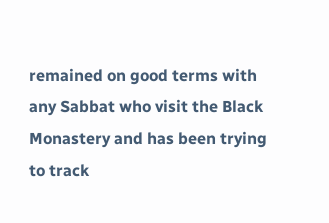remained on good terms with any Sabbat who visit the Black Monastery and has been trying to track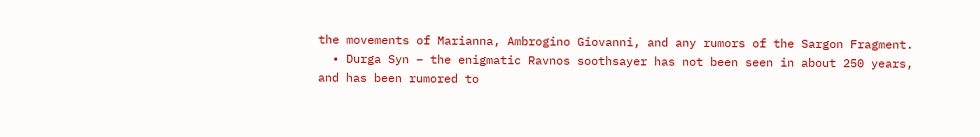the movements of Marianna, Ambrogino Giovanni, and any rumors of the Sargon Fragment.
  • Durga Syn – the enigmatic Ravnos soothsayer has not been seen in about 250 years, and has been rumored to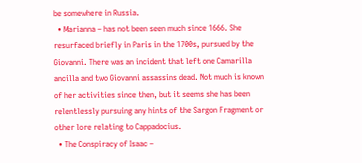be somewhere in Russia.
  • Marianna – has not been seen much since 1666. She resurfaced briefly in Paris in the 1700s, pursued by the Giovanni. There was an incident that left one Camarilla ancilla and two Giovanni assassins dead. Not much is known of her activities since then, but it seems she has been relentlessly pursuing any hints of the Sargon Fragment or other lore relating to Cappadocius.
  • The Conspiracy of Isaac –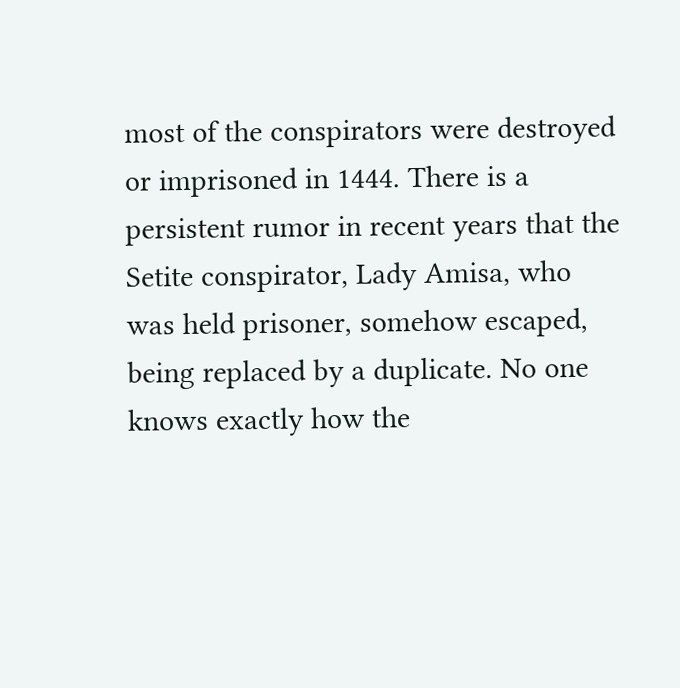most of the conspirators were destroyed or imprisoned in 1444. There is a persistent rumor in recent years that the Setite conspirator, Lady Amisa, who was held prisoner, somehow escaped, being replaced by a duplicate. No one knows exactly how the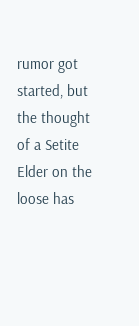rumor got started, but the thought of a Setite Elder on the loose has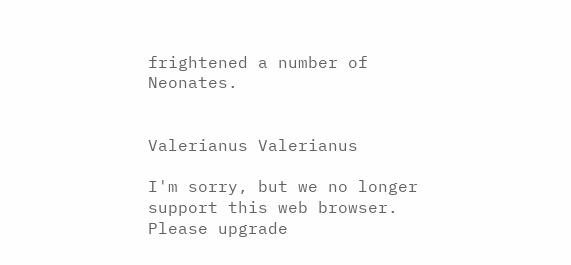frightened a number of Neonates.


Valerianus Valerianus

I'm sorry, but we no longer support this web browser. Please upgrade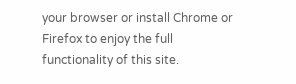your browser or install Chrome or Firefox to enjoy the full functionality of this site.